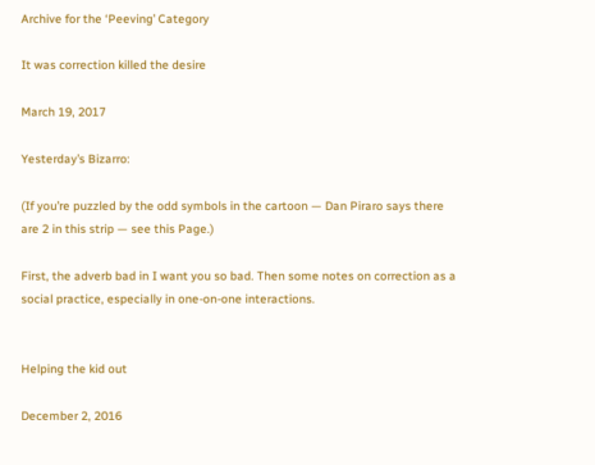Archive for the ‘Peeving’ Category

It was correction killed the desire

March 19, 2017

Yesterday’s Bizarro:

(If you’re puzzled by the odd symbols in the cartoon — Dan Piraro says there are 2 in this strip — see this Page.)

First, the adverb bad in I want you so bad. Then some notes on correction as a social practice, especially in one-on-one interactions.


Helping the kid out

December 2, 2016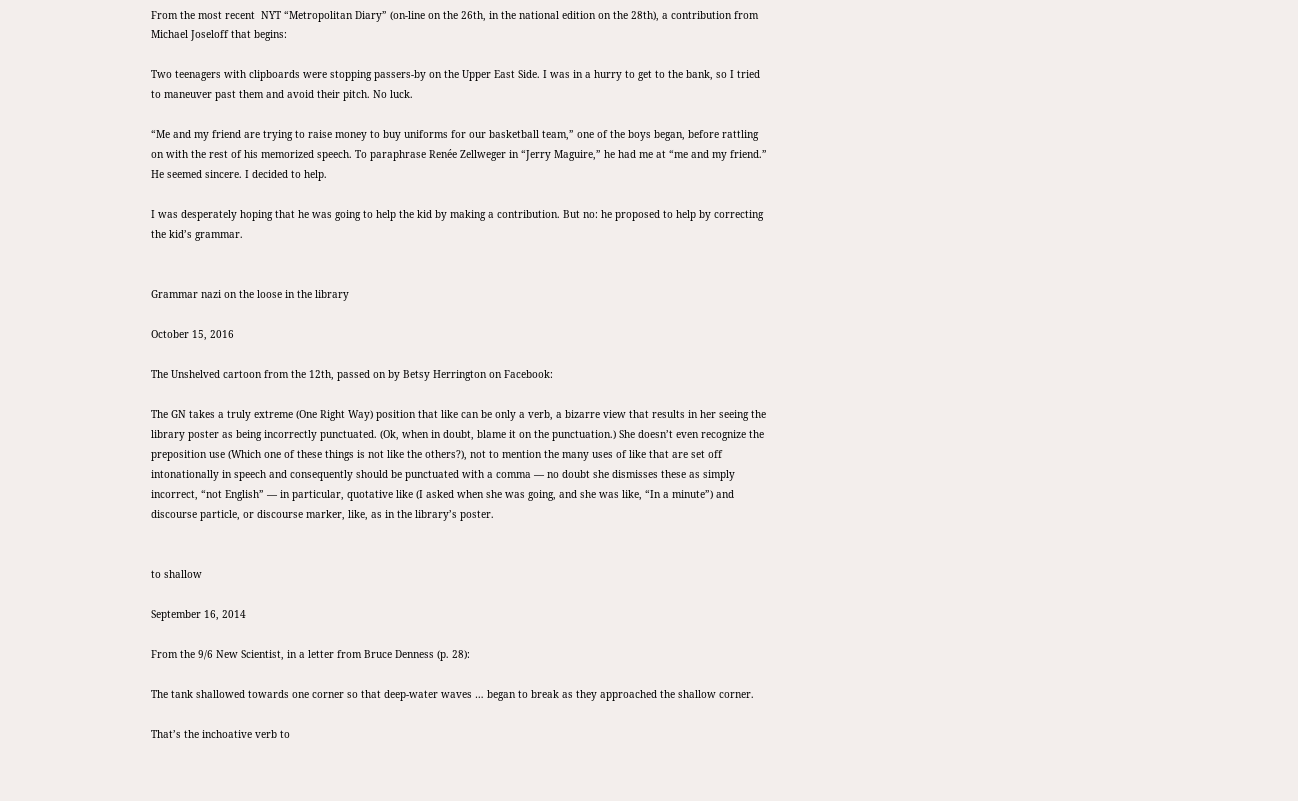From the most recent  NYT “Metropolitan Diary” (on-line on the 26th, in the national edition on the 28th), a contribution from Michael Joseloff that begins:

Two teenagers with clipboards were stopping passers-by on the Upper East Side. I was in a hurry to get to the bank, so I tried to maneuver past them and avoid their pitch. No luck.

“Me and my friend are trying to raise money to buy uniforms for our basketball team,” one of the boys began, before rattling on with the rest of his memorized speech. To paraphrase Renée Zellweger in “Jerry Maguire,” he had me at “me and my friend.” He seemed sincere. I decided to help.

I was desperately hoping that he was going to help the kid by making a contribution. But no: he proposed to help by correcting the kid’s grammar.


Grammar nazi on the loose in the library

October 15, 2016

The Unshelved cartoon from the 12th, passed on by Betsy Herrington on Facebook:

The GN takes a truly extreme (One Right Way) position that like can be only a verb, a bizarre view that results in her seeing the library poster as being incorrectly punctuated. (Ok, when in doubt, blame it on the punctuation.) She doesn’t even recognize the preposition use (Which one of these things is not like the others?), not to mention the many uses of like that are set off intonationally in speech and consequently should be punctuated with a comma — no doubt she dismisses these as simply incorrect, “not English” — in particular, quotative like (I asked when she was going, and she was like, “In a minute”) and discourse particle, or discourse marker, like, as in the library’s poster.


to shallow

September 16, 2014

From the 9/6 New Scientist, in a letter from Bruce Denness (p. 28):

The tank shallowed towards one corner so that deep-water waves … began to break as they approached the shallow corner.

That’s the inchoative verb to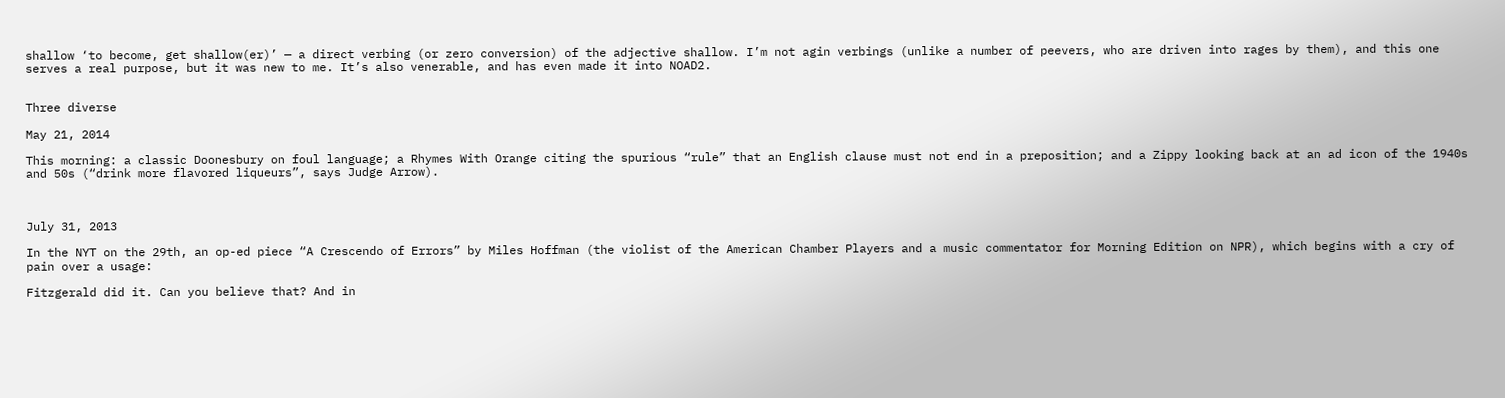shallow ‘to become, get shallow(er)’ — a direct verbing (or zero conversion) of the adjective shallow. I’m not agin verbings (unlike a number of peevers, who are driven into rages by them), and this one serves a real purpose, but it was new to me. It’s also venerable, and has even made it into NOAD2.


Three diverse

May 21, 2014

This morning: a classic Doonesbury on foul language; a Rhymes With Orange citing the spurious “rule” that an English clause must not end in a preposition; and a Zippy looking back at an ad icon of the 1940s and 50s (“drink more flavored liqueurs”, says Judge Arrow).



July 31, 2013

In the NYT on the 29th, an op-ed piece “A Crescendo of Errors” by Miles Hoffman (the violist of the American Chamber Players and a music commentator for Morning Edition on NPR), which begins with a cry of pain over a usage:

Fitzgerald did it. Can you believe that? And in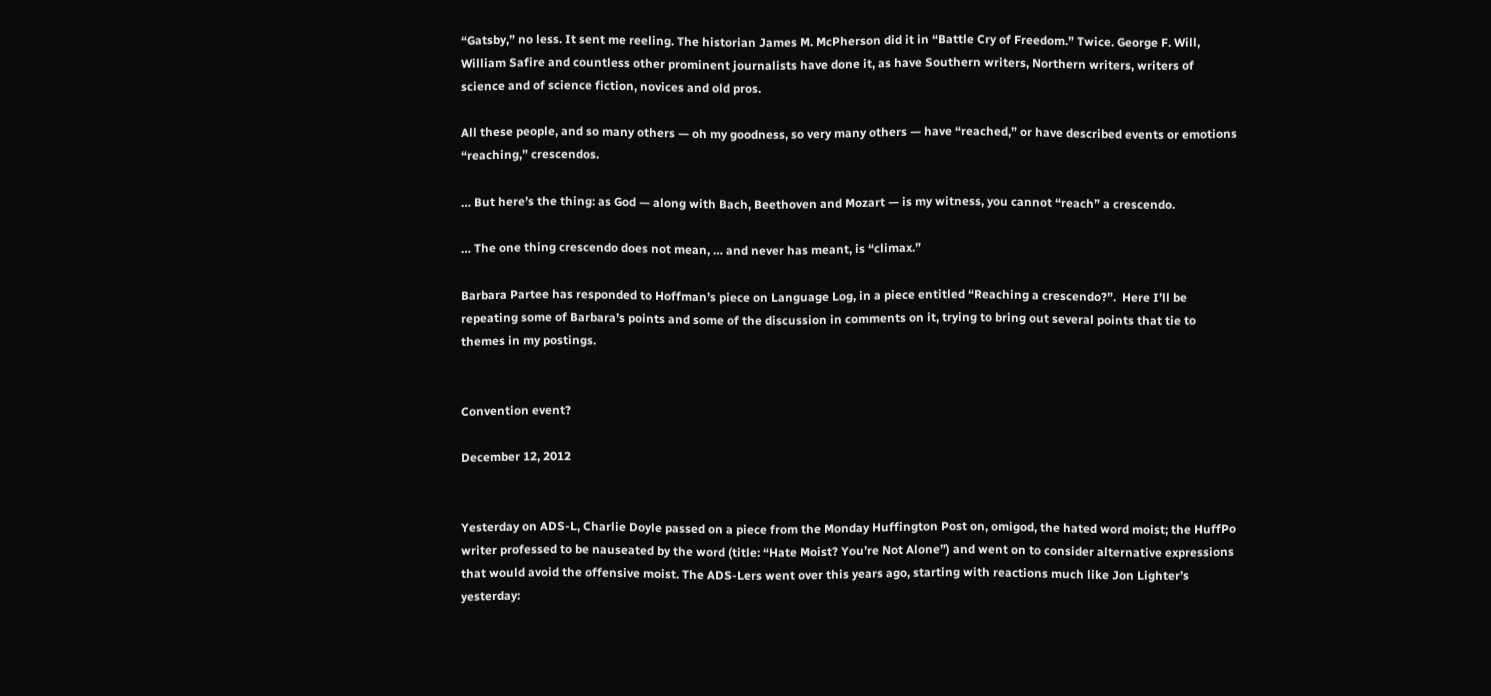“Gatsby,” no less. It sent me reeling. The historian James M. McPherson did it in “Battle Cry of Freedom.” Twice. George F. Will, William Safire and countless other prominent journalists have done it, as have Southern writers, Northern writers, writers of science and of science fiction, novices and old pros.

All these people, and so many others — oh my goodness, so very many others — have “reached,” or have described events or emotions “reaching,” crescendos.

… But here’s the thing: as God — along with Bach, Beethoven and Mozart — is my witness, you cannot “reach” a crescendo.

… The one thing crescendo does not mean, … and never has meant, is “climax.”

Barbara Partee has responded to Hoffman’s piece on Language Log, in a piece entitled “Reaching a crescendo?”.  Here I’ll be repeating some of Barbara’s points and some of the discussion in comments on it, trying to bring out several points that tie to themes in my postings.


Convention event?

December 12, 2012


Yesterday on ADS-L, Charlie Doyle passed on a piece from the Monday Huffington Post on, omigod, the hated word moist; the HuffPo writer professed to be nauseated by the word (title: “Hate Moist? You’re Not Alone”) and went on to consider alternative expressions that would avoid the offensive moist. The ADS-Lers went over this years ago, starting with reactions much like Jon Lighter’s yesterday: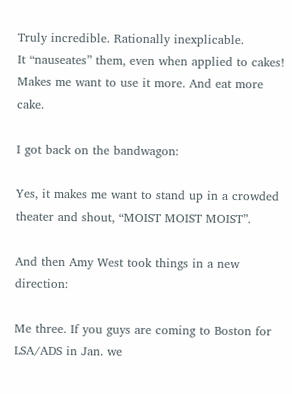Truly incredible. Rationally inexplicable.
It “nauseates” them, even when applied to cakes!
Makes me want to use it more. And eat more cake.

I got back on the bandwagon:

Yes, it makes me want to stand up in a crowded theater and shout, “MOIST MOIST MOIST”.

And then Amy West took things in a new direction:

Me three. If you guys are coming to Boston for LSA/ADS in Jan. we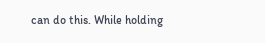can do this. While holding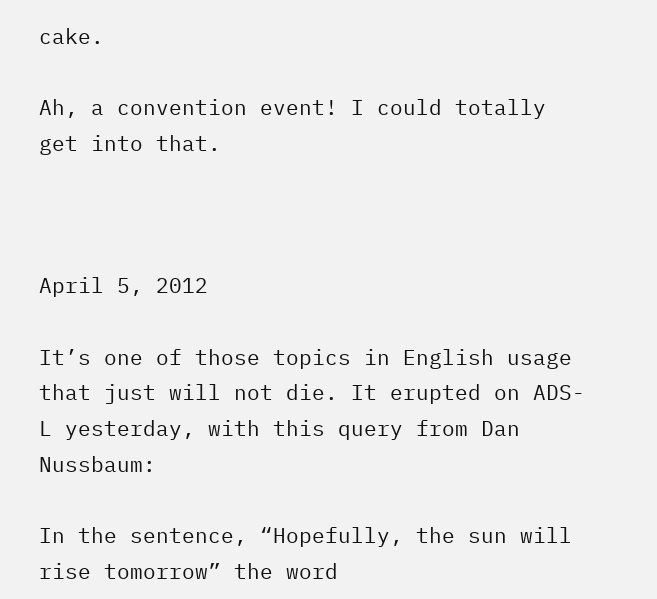cake.

Ah, a convention event! I could totally get into that.



April 5, 2012

It’s one of those topics in English usage that just will not die. It erupted on ADS-L yesterday, with this query from Dan Nussbaum:

In the sentence, “Hopefully, the sun will rise tomorrow” the word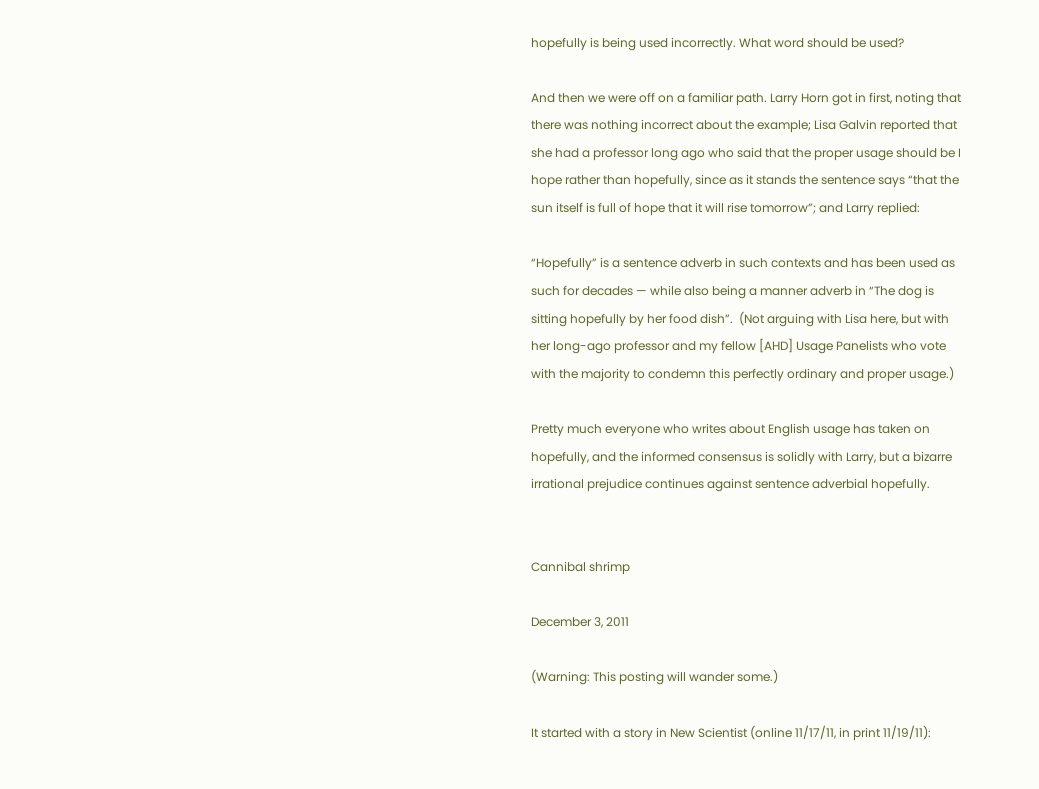hopefully is being used incorrectly. What word should be used?

And then we were off on a familiar path. Larry Horn got in first, noting that there was nothing incorrect about the example; Lisa Galvin reported that she had a professor long ago who said that the proper usage should be I hope rather than hopefully, since as it stands the sentence says “that the sun itself is full of hope that it will rise tomorrow”; and Larry replied:

“Hopefully” is a sentence adverb in such contexts and has been used as such for decades — while also being a manner adverb in “The dog is sitting hopefully by her food dish”.  (Not arguing with Lisa here, but with her long-ago professor and my fellow [AHD] Usage Panelists who vote with the majority to condemn this perfectly ordinary and proper usage.)

Pretty much everyone who writes about English usage has taken on hopefully, and the informed consensus is solidly with Larry, but a bizarre irrational prejudice continues against sentence adverbial hopefully.


Cannibal shrimp

December 3, 2011

(Warning: This posting will wander some.)

It started with a story in New Scientist (online 11/17/11, in print 11/19/11):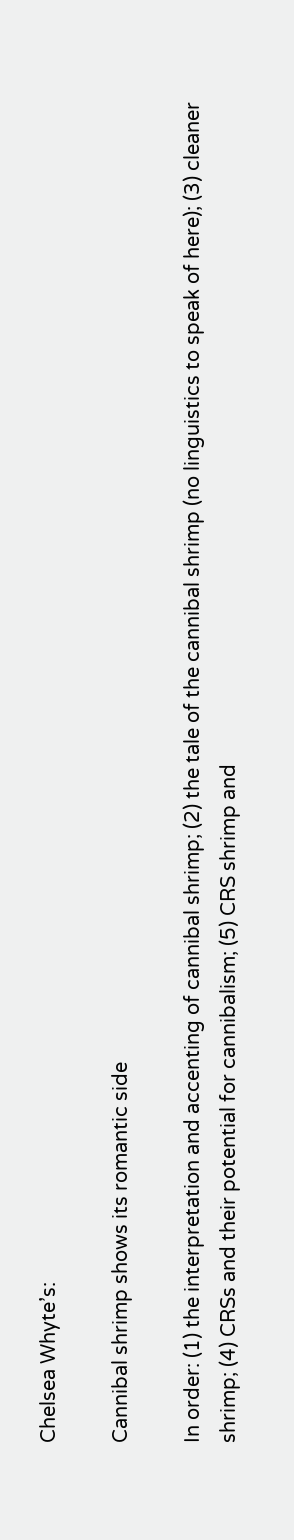Chelsea Whyte’s:

Cannibal shrimp shows its romantic side

In order: (1) the interpretation and accenting of cannibal shrimp; (2) the tale of the cannibal shrimp (no linguistics to speak of here); (3) cleaner shrimp; (4) CRSs and their potential for cannibalism; (5) CRS shrimp and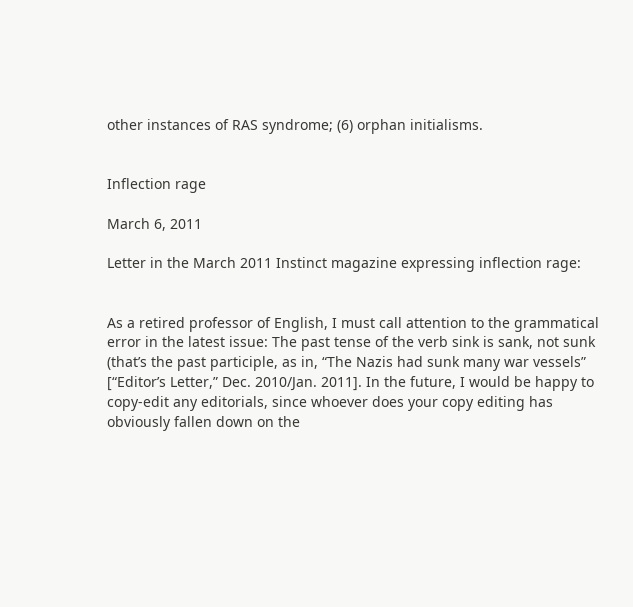other instances of RAS syndrome; (6) orphan initialisms.


Inflection rage

March 6, 2011

Letter in the March 2011 Instinct magazine expressing inflection rage:


As a retired professor of English, I must call attention to the grammatical error in the latest issue: The past tense of the verb sink is sank, not sunk (that’s the past participle, as in, “The Nazis had sunk many war vessels” [“Editor’s Letter,” Dec. 2010/Jan. 2011]. In the future, I would be happy to copy-edit any editorials, since whoever does your copy editing has obviously fallen down on the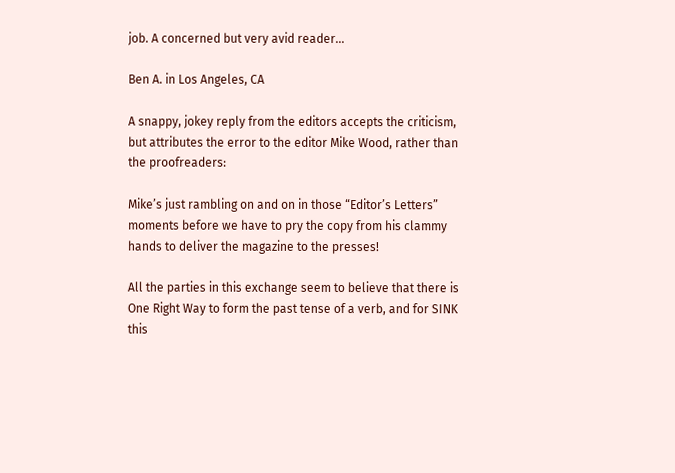job. A concerned but very avid reader…

Ben A. in Los Angeles, CA

A snappy, jokey reply from the editors accepts the criticism, but attributes the error to the editor Mike Wood, rather than the proofreaders:

Mike’s just rambling on and on in those “Editor’s Letters” moments before we have to pry the copy from his clammy hands to deliver the magazine to the presses!

All the parties in this exchange seem to believe that there is One Right Way to form the past tense of a verb, and for SINK this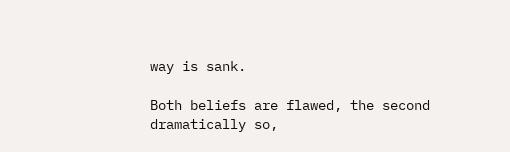way is sank.

Both beliefs are flawed, the second dramatically so,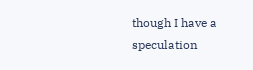though I have a speculation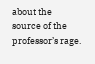about the source of the professor’s rage.